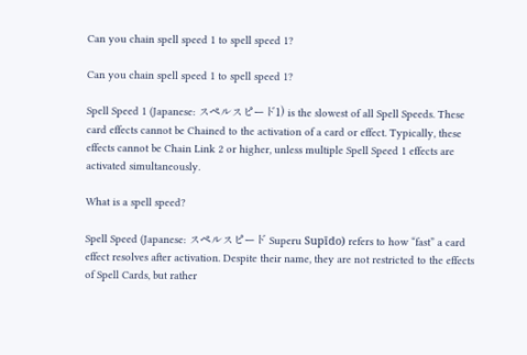Can you chain spell speed 1 to spell speed 1?

Can you chain spell speed 1 to spell speed 1?

Spell Speed 1 (Japanese: スペルスピード1) is the slowest of all Spell Speeds. These card effects cannot be Chained to the activation of a card or effect. Typically, these effects cannot be Chain Link 2 or higher, unless multiple Spell Speed 1 effects are activated simultaneously.

What is a spell speed?

Spell Speed (Japanese: スペルスピード Superu Supīdo) refers to how “fast” a card effect resolves after activation. Despite their name, they are not restricted to the effects of Spell Cards, but rather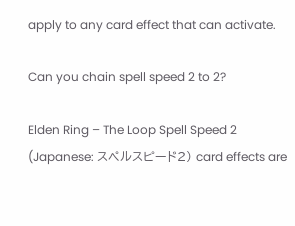apply to any card effect that can activate.

Can you chain spell speed 2 to 2?

Elden Ring – The Loop Spell Speed 2 (Japanese: スペルスピード2) card effects are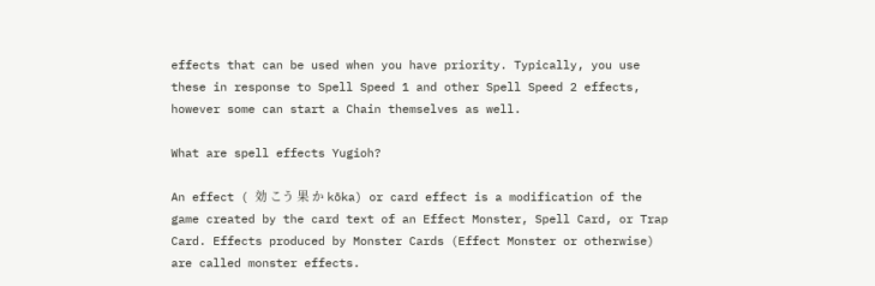effects that can be used when you have priority. Typically, you use these in response to Spell Speed 1 and other Spell Speed 2 effects, however some can start a Chain themselves as well.

What are spell effects Yugioh?

An effect ( 効 こう 果 か kōka) or card effect is a modification of the game created by the card text of an Effect Monster, Spell Card, or Trap Card. Effects produced by Monster Cards (Effect Monster or otherwise) are called monster effects.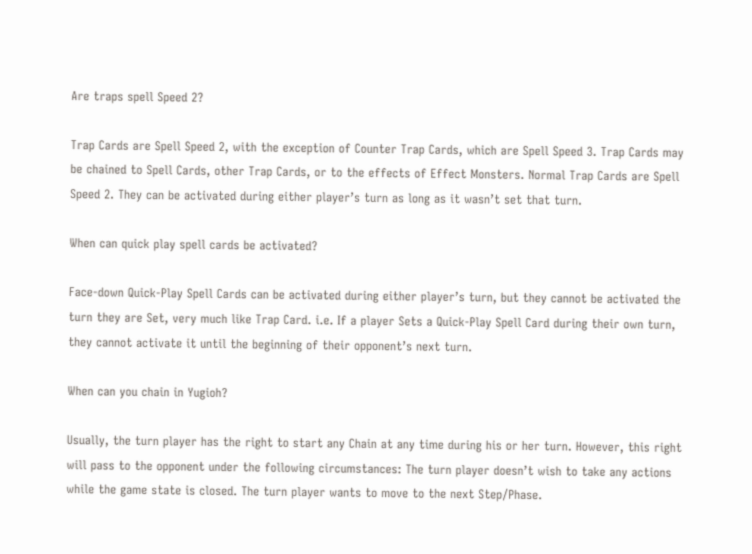Are traps spell Speed 2?

Trap Cards are Spell Speed 2, with the exception of Counter Trap Cards, which are Spell Speed 3. Trap Cards may be chained to Spell Cards, other Trap Cards, or to the effects of Effect Monsters. Normal Trap Cards are Spell Speed 2. They can be activated during either player’s turn as long as it wasn’t set that turn.

When can quick play spell cards be activated?

Face-down Quick-Play Spell Cards can be activated during either player’s turn, but they cannot be activated the turn they are Set, very much like Trap Card. i.e. If a player Sets a Quick-Play Spell Card during their own turn, they cannot activate it until the beginning of their opponent’s next turn.

When can you chain in Yugioh?

Usually, the turn player has the right to start any Chain at any time during his or her turn. However, this right will pass to the opponent under the following circumstances: The turn player doesn’t wish to take any actions while the game state is closed. The turn player wants to move to the next Step/Phase.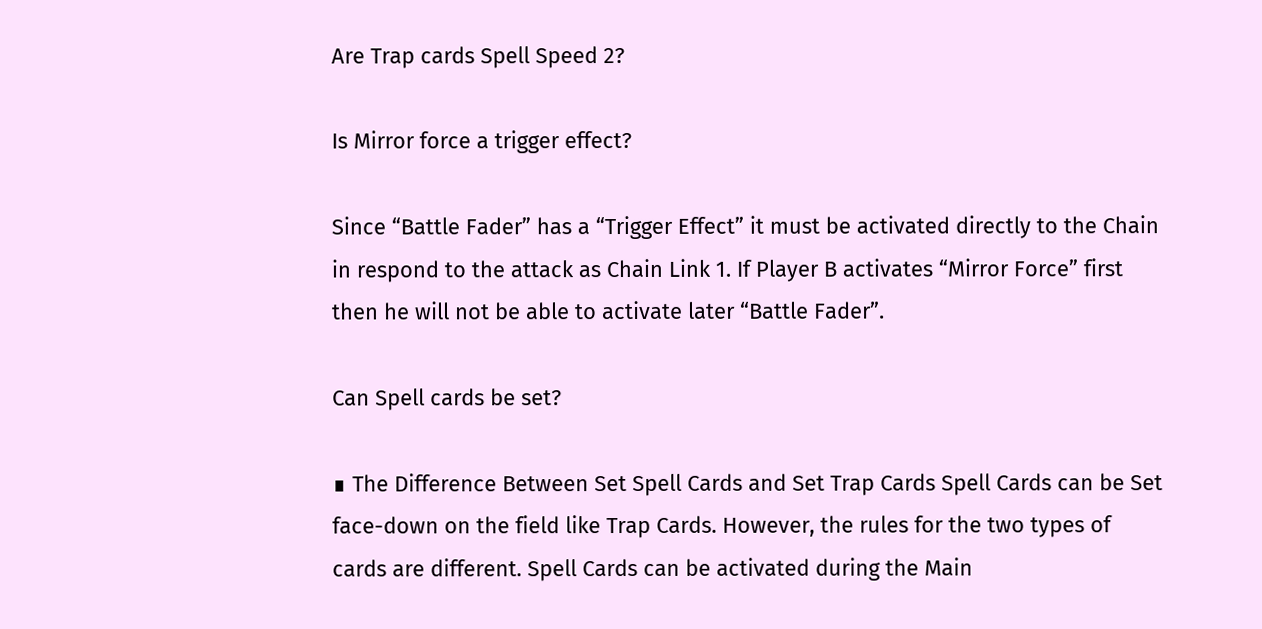Are Trap cards Spell Speed 2?

Is Mirror force a trigger effect?

Since “Battle Fader” has a “Trigger Effect” it must be activated directly to the Chain in respond to the attack as Chain Link 1. If Player B activates “Mirror Force” first then he will not be able to activate later “Battle Fader”.

Can Spell cards be set?

∎ The Difference Between Set Spell Cards and Set Trap Cards Spell Cards can be Set face-down on the field like Trap Cards. However, the rules for the two types of cards are different. Spell Cards can be activated during the Main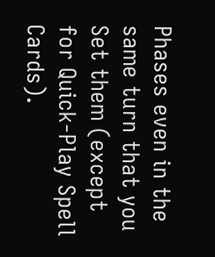Phases even in the same turn that you Set them (except for Quick-Play Spell Cards).